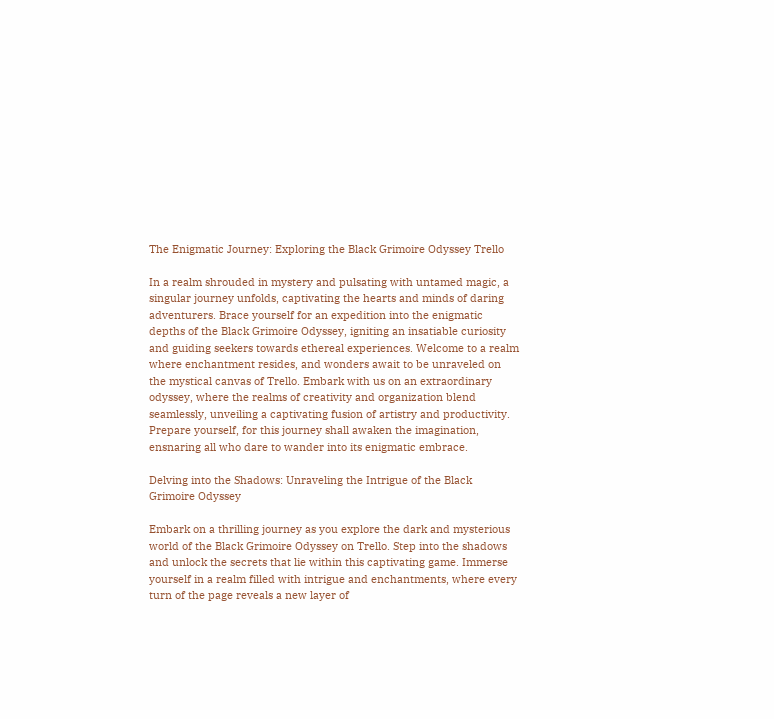The Enigmatic Journey: Exploring the Black Grimoire Odyssey Trello

In a realm shrouded in mystery and pulsating with untamed magic, a singular journey unfolds, captivating the hearts and minds of daring adventurers. Brace yourself for an expedition into the enigmatic depths of the Black Grimoire Odyssey, igniting an insatiable curiosity and guiding seekers towards ethereal experiences. Welcome to a realm where enchantment resides, and wonders await to be unraveled on the mystical canvas of Trello. Embark with us on an extraordinary odyssey, where the realms of creativity and organization blend seamlessly, unveiling a captivating fusion of artistry and productivity. Prepare yourself, for this journey shall awaken the imagination, ensnaring all who dare to wander into its enigmatic embrace.

Delving into the Shadows: Unraveling the Intrigue of the Black Grimoire Odyssey

Embark on a thrilling journey as you explore the dark and mysterious world of the Black Grimoire Odyssey on Trello. Step into the shadows and unlock the secrets that lie within this captivating game. Immerse yourself in a realm filled with intrigue and enchantments, where every turn of the page reveals a new layer of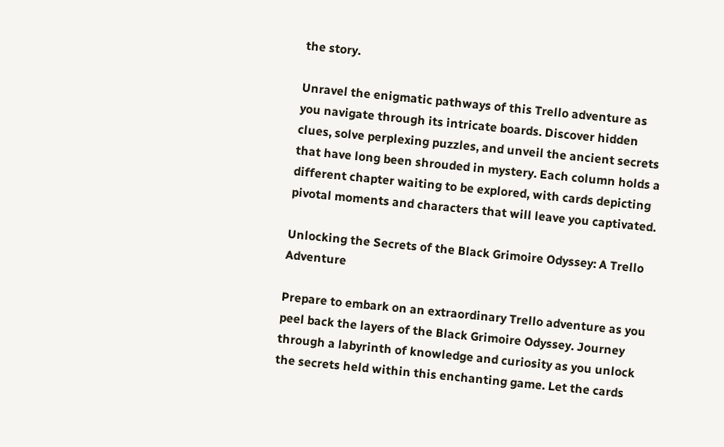the story.

Unravel the enigmatic pathways of this Trello adventure as you navigate through its intricate boards. Discover hidden clues, solve perplexing puzzles, and unveil the ancient secrets that have long been shrouded in mystery. Each column holds a different chapter waiting to be explored, with cards depicting pivotal moments and characters that will leave you captivated.

Unlocking the Secrets of the Black Grimoire Odyssey: A Trello Adventure

Prepare to embark on an extraordinary Trello adventure as you peel back the layers of the Black Grimoire Odyssey. Journey through a labyrinth of knowledge and curiosity as you unlock the secrets held within this enchanting game. Let the cards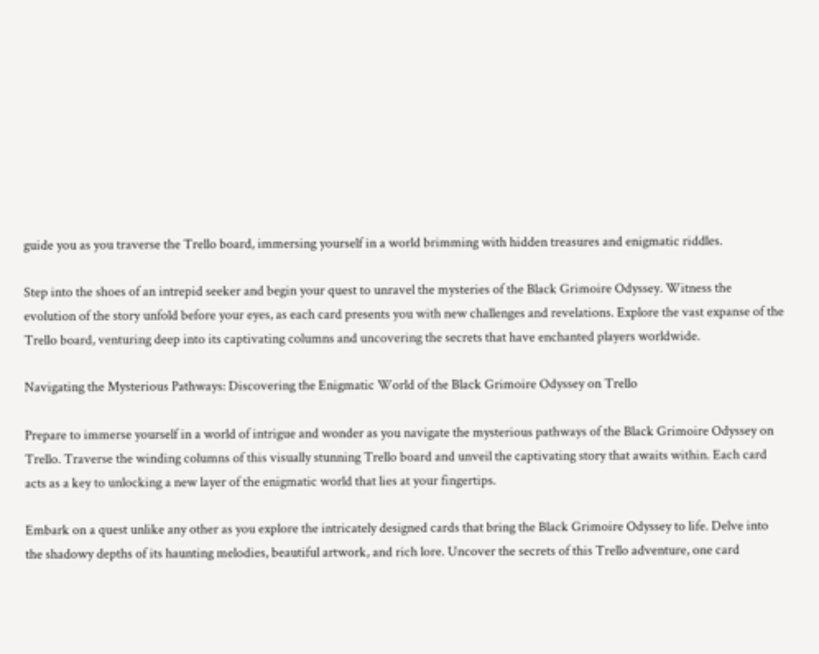guide you as you traverse the Trello board, immersing yourself in a world brimming with hidden treasures and enigmatic riddles.

Step into the shoes of an intrepid seeker and begin your quest to unravel the mysteries of the Black Grimoire Odyssey. Witness the evolution of the story unfold before your eyes, as each card presents you with new challenges and revelations. Explore the vast expanse of the Trello board, venturing deep into its captivating columns and uncovering the secrets that have enchanted players worldwide.

Navigating the Mysterious Pathways: Discovering the Enigmatic World of the Black Grimoire Odyssey on Trello

Prepare to immerse yourself in a world of intrigue and wonder as you navigate the mysterious pathways of the Black Grimoire Odyssey on Trello. Traverse the winding columns of this visually stunning Trello board and unveil the captivating story that awaits within. Each card acts as a key to unlocking a new layer of the enigmatic world that lies at your fingertips.

Embark on a quest unlike any other as you explore the intricately designed cards that bring the Black Grimoire Odyssey to life. Delve into the shadowy depths of its haunting melodies, beautiful artwork, and rich lore. Uncover the secrets of this Trello adventure, one card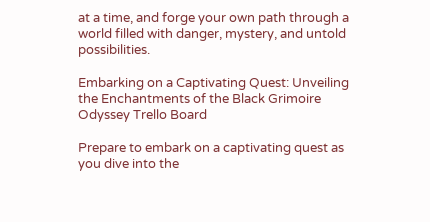at a time, and forge your own path through a world filled with danger, mystery, and untold possibilities.

Embarking on a Captivating Quest: Unveiling the Enchantments of the Black Grimoire Odyssey Trello Board

Prepare to embark on a captivating quest as you dive into the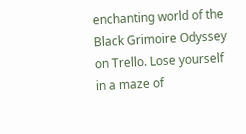enchanting world of the Black Grimoire Odyssey on Trello. Lose yourself in a maze of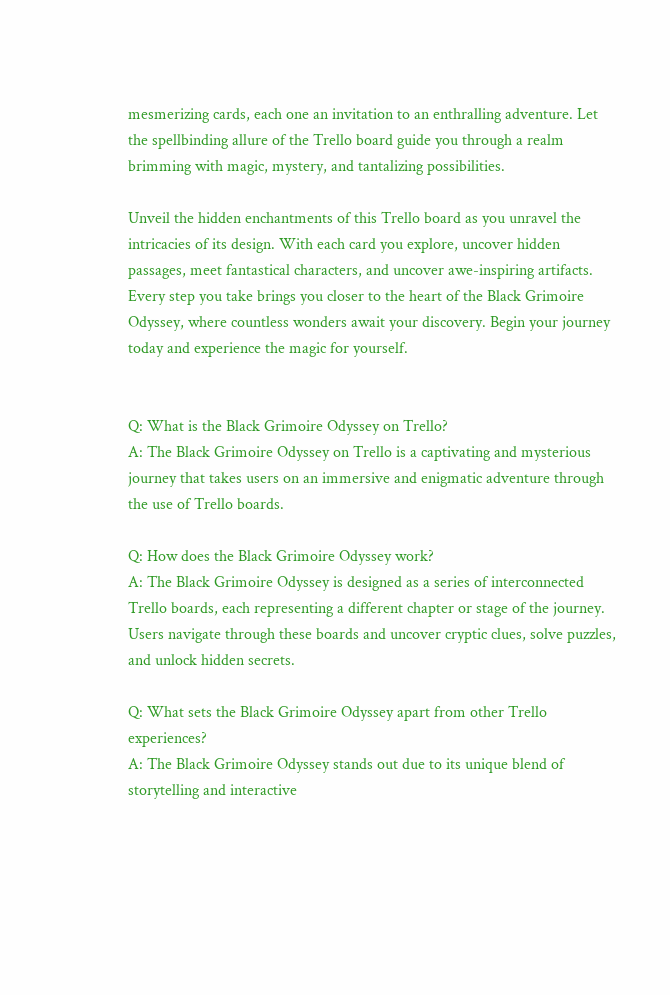mesmerizing cards, each one an invitation to an enthralling adventure. Let the spellbinding allure of the Trello board guide you through a realm brimming with magic, mystery, and tantalizing possibilities.

Unveil the hidden enchantments of this Trello board as you unravel the intricacies of its design. With each card you explore, uncover hidden passages, meet fantastical characters, and uncover awe-inspiring artifacts. Every step you take brings you closer to the heart of the Black Grimoire Odyssey, where countless wonders await your discovery. Begin your journey today and experience the magic for yourself.


Q: What is the Black Grimoire Odyssey on Trello?
A: The Black Grimoire Odyssey on Trello is a captivating and mysterious journey that takes users on an immersive and enigmatic adventure through the use of Trello boards.

Q: How does the Black Grimoire Odyssey work?
A: The Black Grimoire Odyssey is designed as a series of interconnected Trello boards, each representing a different chapter or stage of the journey. Users navigate through these boards and uncover cryptic clues, solve puzzles, and unlock hidden secrets.

Q: What sets the Black Grimoire Odyssey apart from other Trello experiences?
A: The Black Grimoire Odyssey stands out due to its unique blend of storytelling and interactive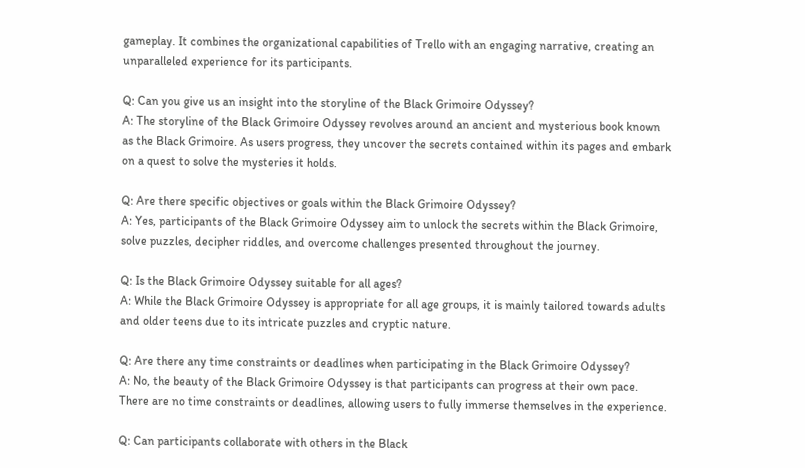gameplay. It combines the organizational capabilities of Trello with an engaging narrative, creating an unparalleled experience for its participants.

Q: Can you give us an insight into the storyline of the Black Grimoire Odyssey?
A: The storyline of the Black Grimoire Odyssey revolves around an ancient and mysterious book known as the Black Grimoire. As users progress, they uncover the secrets contained within its pages and embark on a quest to solve the mysteries it holds.

Q: Are there specific objectives or goals within the Black Grimoire Odyssey?
A: Yes, participants of the Black Grimoire Odyssey aim to unlock the secrets within the Black Grimoire, solve puzzles, decipher riddles, and overcome challenges presented throughout the journey.

Q: Is the Black Grimoire Odyssey suitable for all ages?
A: While the Black Grimoire Odyssey is appropriate for all age groups, it is mainly tailored towards adults and older teens due to its intricate puzzles and cryptic nature.

Q: Are there any time constraints or deadlines when participating in the Black Grimoire Odyssey?
A: No, the beauty of the Black Grimoire Odyssey is that participants can progress at their own pace. There are no time constraints or deadlines, allowing users to fully immerse themselves in the experience.

Q: Can participants collaborate with others in the Black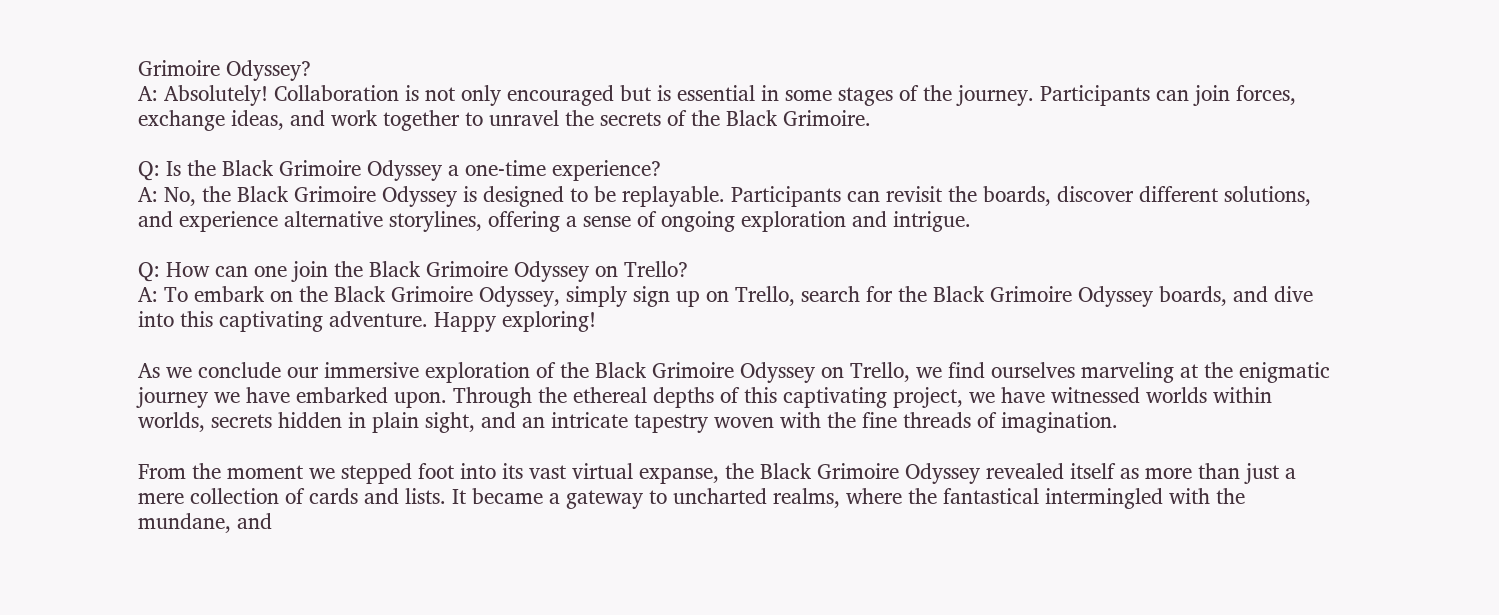Grimoire Odyssey?
A: Absolutely! Collaboration is not only encouraged but is essential in some stages of the journey. Participants can join forces, exchange ideas, and work together to unravel the secrets of the Black Grimoire.

Q: Is the Black Grimoire Odyssey a one-time experience?
A: No, the Black Grimoire Odyssey is designed to be replayable. Participants can revisit the boards, discover different solutions, and experience alternative storylines, offering a sense of ongoing exploration and intrigue.

Q: How can one join the Black Grimoire Odyssey on Trello?
A: To embark on the Black Grimoire Odyssey, simply sign up on Trello, search for the Black Grimoire Odyssey boards, and dive into this captivating adventure. Happy exploring!

As we conclude our immersive exploration of the Black Grimoire Odyssey on Trello, we find ourselves marveling at the enigmatic journey we have embarked upon. Through the ethereal depths of this captivating project, we have witnessed worlds within worlds, secrets hidden in plain sight, and an intricate tapestry woven with the fine threads of imagination.

From the moment we stepped foot into its vast virtual expanse, the Black Grimoire Odyssey revealed itself as more than just a mere collection of cards and lists. It became a gateway to uncharted realms, where the fantastical intermingled with the mundane, and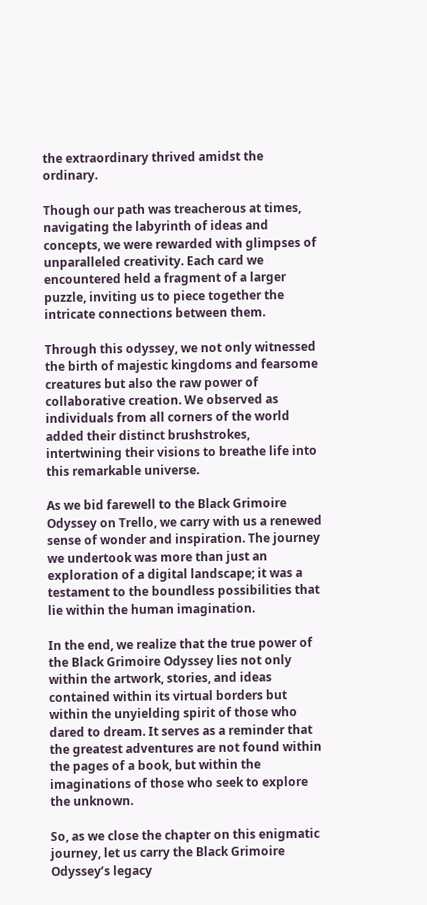the extraordinary thrived amidst the ordinary.

Though our path was treacherous at times, navigating the labyrinth of ideas and concepts, we were rewarded with glimpses of unparalleled creativity. Each card we encountered held a fragment of a larger puzzle, inviting us to piece together the intricate connections between them.

Through this odyssey, we not only witnessed the birth of majestic kingdoms and fearsome creatures but also the raw power of collaborative creation. We observed as individuals from all corners of the world added their distinct brushstrokes, intertwining their visions to breathe life into this remarkable universe.

As we bid farewell to the Black Grimoire Odyssey on Trello, we carry with us a renewed sense of wonder and inspiration. The journey we undertook was more than just an exploration of a digital landscape; it was a testament to the boundless possibilities that lie within the human imagination.

In the end, we realize that the true power of the Black Grimoire Odyssey lies not only within the artwork, stories, and ideas contained within its virtual borders but within the unyielding spirit of those who dared to dream. It serves as a reminder that the greatest adventures are not found within the pages of a book, but within the imaginations of those who seek to explore the unknown.

So, as we close the chapter on this enigmatic journey, let us carry the Black Grimoire Odyssey’s legacy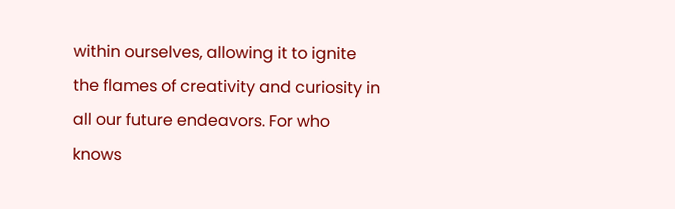within ourselves, allowing it to ignite the flames of creativity and curiosity in all our future endeavors. For who knows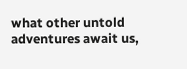what other untold adventures await us,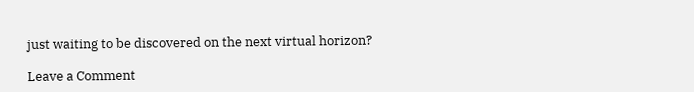just waiting to be discovered on the next virtual horizon?

Leave a Comment